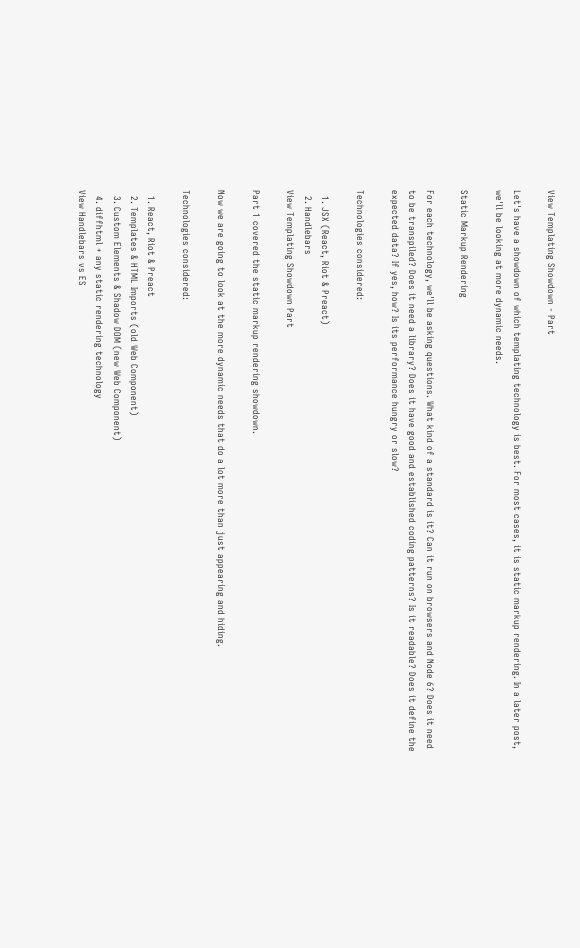View Templating Showdown - Part

Let's have a showdown of which templating technology is best. For most cases, it is static markup rendering. In a later post, we'll be looking at more dynamic needs.

Static Markup Rendering

For each technology, we'll be asking questions. What kind of a standard is it? Can it run on browsers and Node 6? Does it need to be transpiled? Does it need a library? Does it have good and established coding patterns? Is it readable? Does it define the expected data? If yes, how? Is its performance hungry or slow?

Technologies considered:

  1. JSX (React, Riot & Preact)
  2. Handlebars
View Templating Showdown Part

Part 1 covered the static markup rendering showdown.

Now we are going to look at the more dynamic needs that do a lot more than just appearing and hiding.

Technologies considered:

  1. React, Riot & Preact
  2. Templates & HTML Imports (old Web Component)
  3. Custom Elements & Shadow DOM (new Web Component)
  4. diffhtml + any static rendering technology
View Handlebars vs ES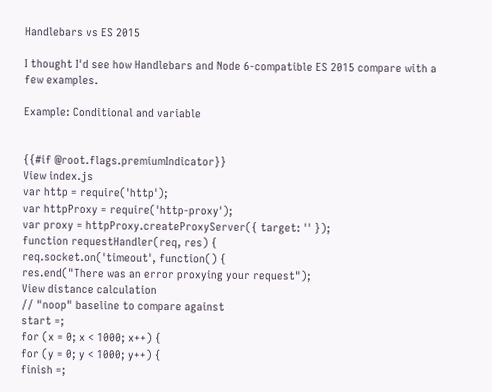Handlebars vs ES 2015

I thought I'd see how Handlebars and Node 6-compatible ES 2015 compare with a few examples.

Example: Conditional and variable


{{#if @root.flags.premiumIndicator}}
View index.js
var http = require('http');
var httpProxy = require('http-proxy');
var proxy = httpProxy.createProxyServer({ target: '' });
function requestHandler(req, res) {
req.socket.on('timeout', function() {
res.end("There was an error proxying your request");
View distance calculation
// "noop" baseline to compare against
start =;
for (x = 0; x < 1000; x++) {
for (y = 0; y < 1000; y++) {
finish =;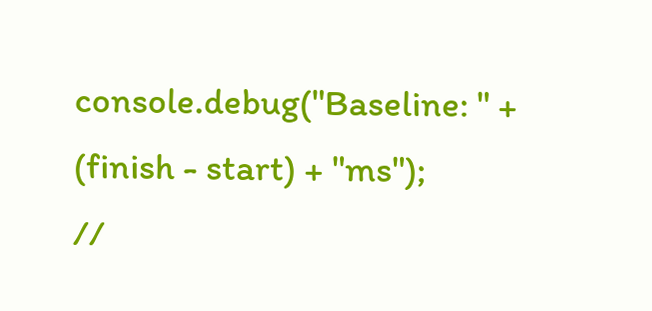console.debug("Baseline: " + (finish - start) + "ms");
//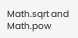Math.sqrt and Math.pow